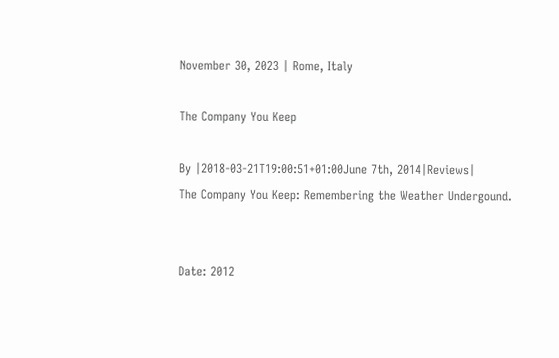November 30, 2023 | Rome, Italy

The Company You Keep

By |2018-03-21T19:00:51+01:00June 7th, 2014|Reviews|
The Company You Keep: Remembering the Weather Undergound.


Date: 2012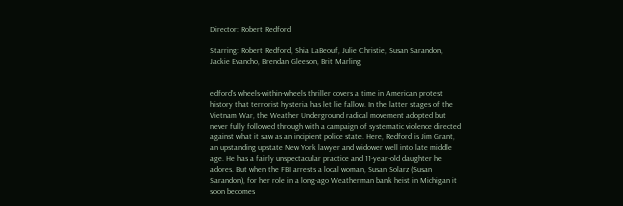Director: Robert Redford

Starring: Robert Redford, Shia LaBeouf, Julie Christie, Susan Sarandon, Jackie Evancho, Brendan Gleeson, Brit Marling


edford’s wheels-within-wheels thriller covers a time in American protest history that terrorist hysteria has let lie fallow. In the latter stages of the Vietnam War, the Weather Underground radical movement adopted but never fully followed through with a campaign of systematic violence directed against what it saw as an incipient police state. Here, Redford is Jim Grant, an upstanding upstate New York lawyer and widower well into late middle age. He has a fairly unspectacular practice and 11-year-old daughter he adores. But when the FBI arrests a local woman, Susan Solarz (Susan Sarandon), for her role in a long-ago Weatherman bank heist in Michigan it soon becomes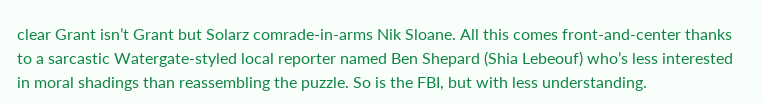clear Grant isn’t Grant but Solarz comrade-in-arms Nik Sloane. All this comes front-and-center thanks to a sarcastic Watergate-styled local reporter named Ben Shepard (Shia Lebeouf) who’s less interested in moral shadings than reassembling the puzzle. So is the FBI, but with less understanding.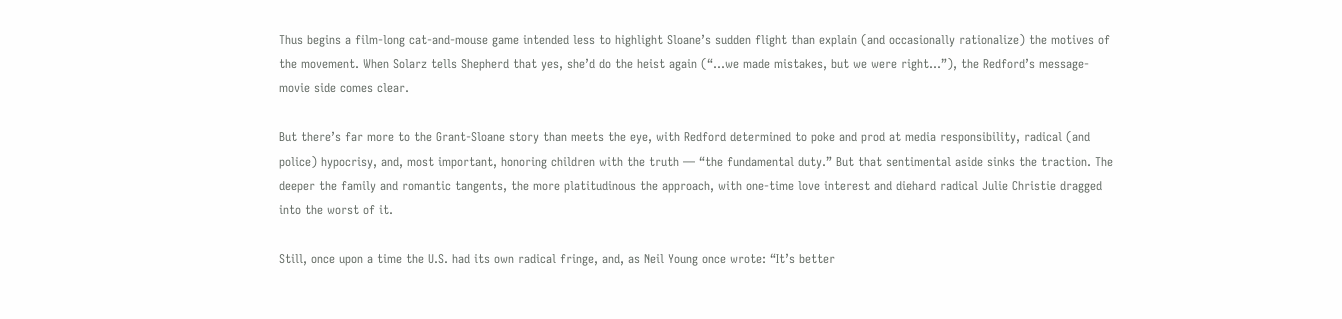Thus begins a film-long cat-and-mouse game intended less to highlight Sloane’s sudden flight than explain (and occasionally rationalize) the motives of the movement. When Solarz tells Shepherd that yes, she’d do the heist again (“…we made mistakes, but we were right…”), the Redford’s message-movie side comes clear.

But there’s far more to the Grant-Sloane story than meets the eye, with Redford determined to poke and prod at media responsibility, radical (and police) hypocrisy, and, most important, honoring children with the truth — “the fundamental duty.” But that sentimental aside sinks the traction. The deeper the family and romantic tangents, the more platitudinous the approach, with one-time love interest and diehard radical Julie Christie dragged into the worst of it.

Still, once upon a time the U.S. had its own radical fringe, and, as Neil Young once wrote: “It’s better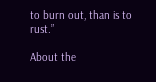to burn out, than is to rust.”

About the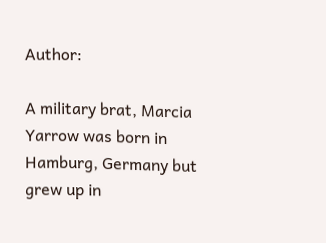Author:

A military brat, Marcia Yarrow was born in Hamburg, Germany but grew up in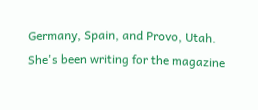Germany, Spain, and Provo, Utah. She's been writing for the magazine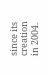since its creation in 2004.